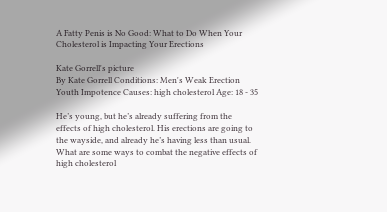A Fatty Penis is No Good: What to Do When Your Cholesterol is Impacting Your Erections

Kate Gorrell's picture
By Kate Gorrell Conditions: Men's Weak Erection Youth Impotence Causes: high cholesterol Age: 18 - 35

He’s young, but he’s already suffering from the effects of high cholesterol. His erections are going to the wayside, and already he’s having less than usual. What are some ways to combat the negative effects of high cholesterol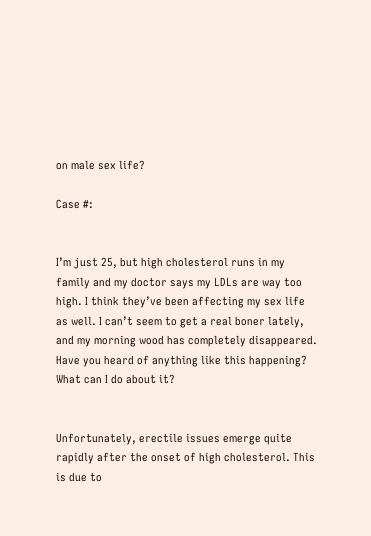on male sex life?

Case #:


I’m just 25, but high cholesterol runs in my family and my doctor says my LDLs are way too high. I think they’ve been affecting my sex life as well. I can’t seem to get a real boner lately, and my morning wood has completely disappeared. Have you heard of anything like this happening? What can I do about it?


Unfortunately, erectile issues emerge quite rapidly after the onset of high cholesterol. This is due to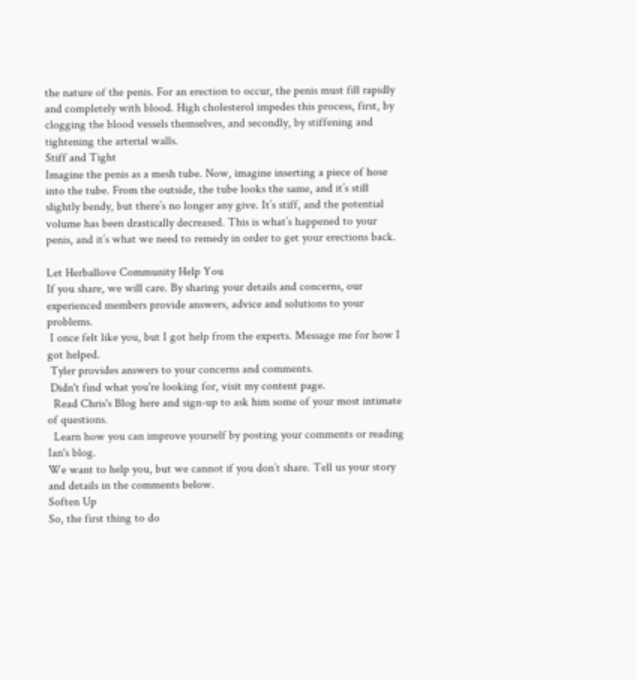the nature of the penis. For an erection to occur, the penis must fill rapidly and completely with blood. High cholesterol impedes this process, first, by clogging the blood vessels themselves, and secondly, by stiffening and tightening the arterial walls.
Stiff and Tight
Imagine the penis as a mesh tube. Now, imagine inserting a piece of hose into the tube. From the outside, the tube looks the same, and it’s still slightly bendy, but there’s no longer any give. It’s stiff, and the potential volume has been drastically decreased. This is what’s happened to your penis, and it’s what we need to remedy in order to get your erections back.

Let Herballove Community Help You
If you share, we will care. By sharing your details and concerns, our experienced members provide answers, advice and solutions to your problems.
 I once felt like you, but I got help from the experts. Message me for how I got helped.
 Tyler provides answers to your concerns and comments.
 Didn't find what you're looking for, visit my content page.
  Read Chris's Blog here and sign-up to ask him some of your most intimate of questions.
  Learn how you can improve yourself by posting your comments or reading Ian's blog.
We want to help you, but we cannot if you don’t share. Tell us your story and details in the comments below.
Soften Up
So, the first thing to do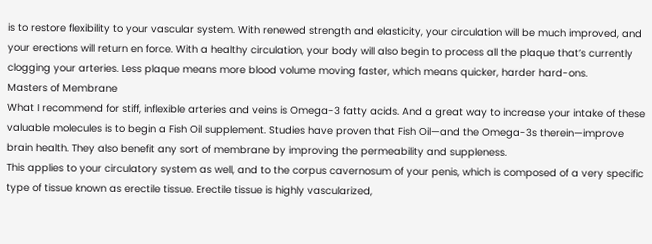is to restore flexibility to your vascular system. With renewed strength and elasticity, your circulation will be much improved, and your erections will return en force. With a healthy circulation, your body will also begin to process all the plaque that’s currently clogging your arteries. Less plaque means more blood volume moving faster, which means quicker, harder hard-ons.
Masters of Membrane
What I recommend for stiff, inflexible arteries and veins is Omega-3 fatty acids. And a great way to increase your intake of these valuable molecules is to begin a Fish Oil supplement. Studies have proven that Fish Oil—and the Omega-3s therein—improve brain health. They also benefit any sort of membrane by improving the permeability and suppleness.
This applies to your circulatory system as well, and to the corpus cavernosum of your penis, which is composed of a very specific type of tissue known as erectile tissue. Erectile tissue is highly vascularized,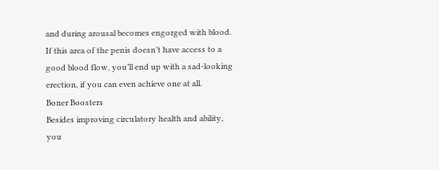and during arousal becomes engorged with blood. If this area of the penis doesn’t have access to a good blood flow, you’ll end up with a sad-looking erection, if you can even achieve one at all.
Boner Boosters
Besides improving circulatory health and ability, you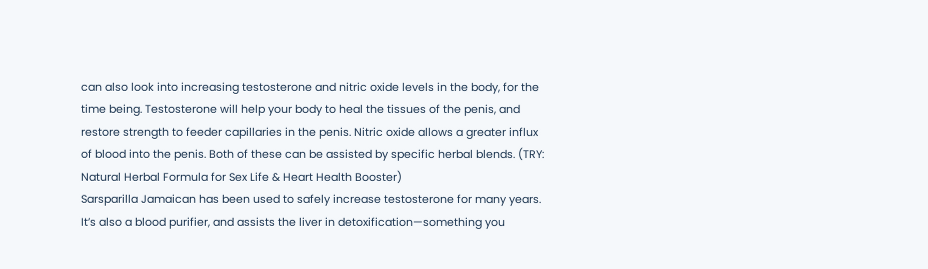can also look into increasing testosterone and nitric oxide levels in the body, for the time being. Testosterone will help your body to heal the tissues of the penis, and restore strength to feeder capillaries in the penis. Nitric oxide allows a greater influx of blood into the penis. Both of these can be assisted by specific herbal blends. (TRY: Natural Herbal Formula for Sex Life & Heart Health Booster)
Sarsparilla Jamaican has been used to safely increase testosterone for many years. It’s also a blood purifier, and assists the liver in detoxification—something you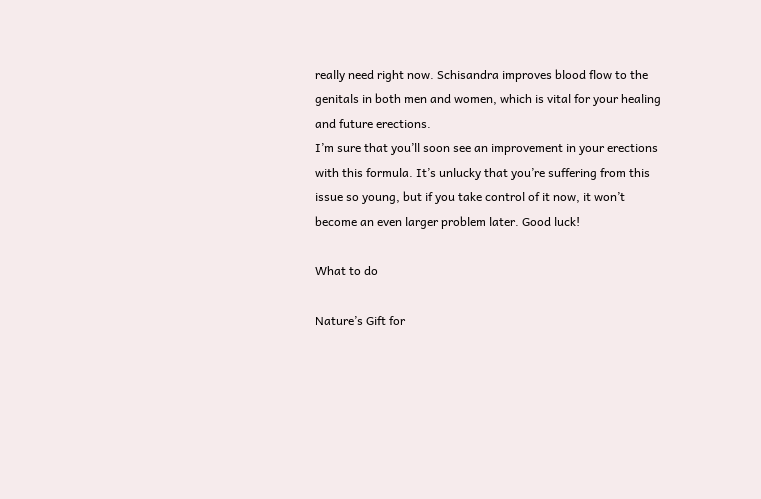really need right now. Schisandra improves blood flow to the genitals in both men and women, which is vital for your healing and future erections.
I’m sure that you’ll soon see an improvement in your erections with this formula. It’s unlucky that you’re suffering from this issue so young, but if you take control of it now, it won’t become an even larger problem later. Good luck!

What to do

Nature’s Gift for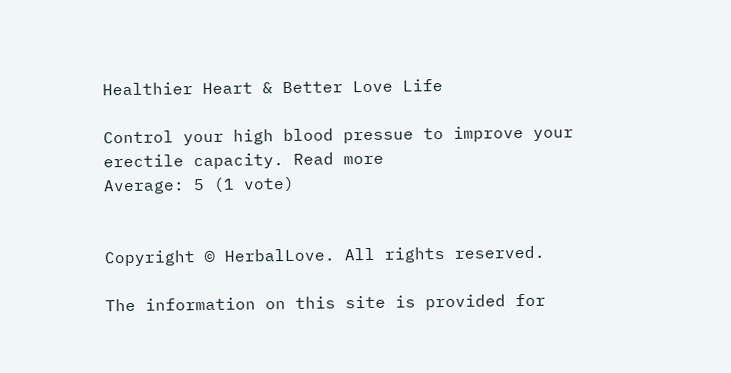Healthier Heart & Better Love Life

Control your high blood pressue to improve your erectile capacity. Read more
Average: 5 (1 vote)


Copyright © HerbalLove. All rights reserved.

The information on this site is provided for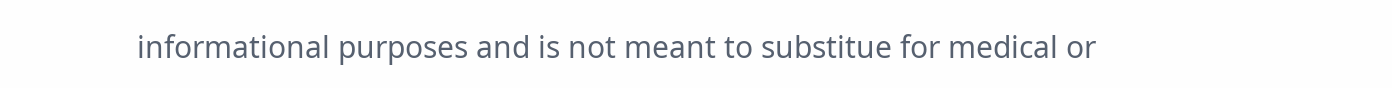informational purposes and is not meant to substitue for medical or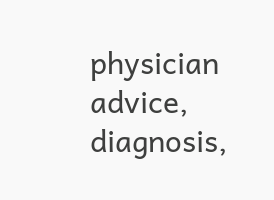physician advice, diagnosis,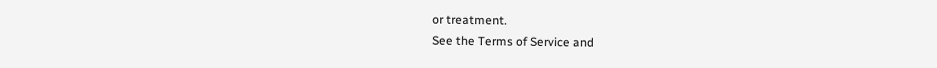or treatment.
See the Terms of Service and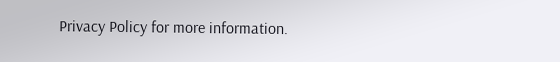Privacy Policy for more information.